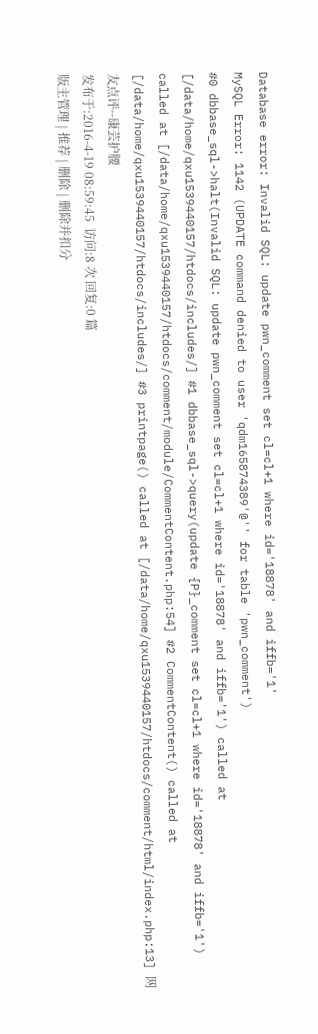Database error: Invalid SQL: update pwn_comment set cl=cl+1 where id='18878' and iffb='1'
MySQL Error: 1142 (UPDATE command denied to user 'qdm165874389'@'' for table 'pwn_comment')
#0 dbbase_sql->halt(Invalid SQL: update pwn_comment set cl=cl+1 where id='18878' and iffb='1') called at [/data/home/qxu1539440157/htdocs/includes/] #1 dbbase_sql->query(update {P}_comment set cl=cl+1 where id='18878' and iffb='1') called at [/data/home/qxu1539440157/htdocs/comment/module/CommentContent.php:54] #2 CommentContent() called at [/data/home/qxu1539440157/htdocs/includes/] #3 printpage() called at [/data/home/qxu1539440157/htdocs/comment/html/index.php:13] 网友点评--康芸护腰
发布于:2016-4-19 08:59:45  访问:8 次 回复:0 篇
版主管理 | 推荐 | 删除 | 删除并扣分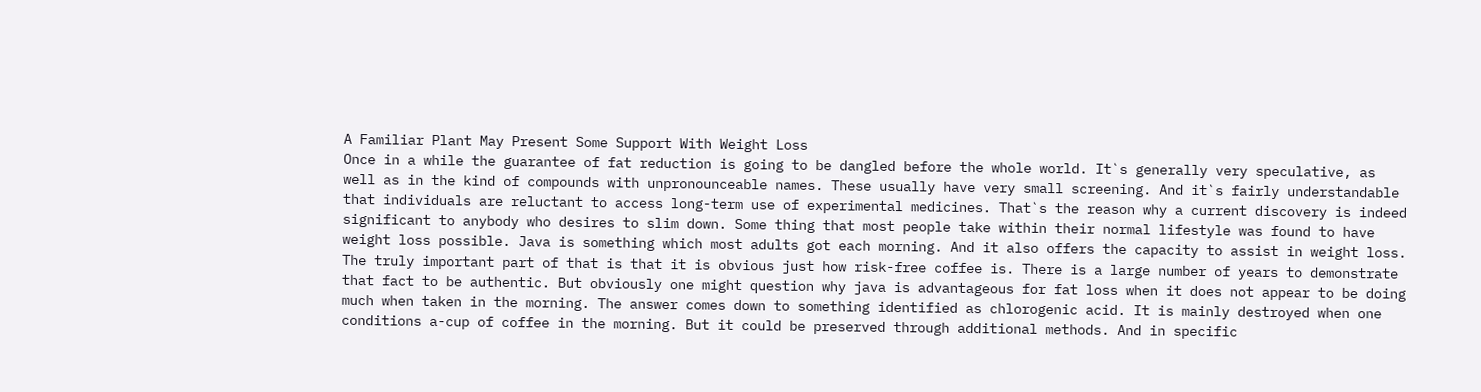A Familiar Plant May Present Some Support With Weight Loss
Once in a while the guarantee of fat reduction is going to be dangled before the whole world. It`s generally very speculative, as well as in the kind of compounds with unpronounceable names. These usually have very small screening. And it`s fairly understandable that individuals are reluctant to access long-term use of experimental medicines. That`s the reason why a current discovery is indeed significant to anybody who desires to slim down. Some thing that most people take within their normal lifestyle was found to have weight loss possible. Java is something which most adults got each morning. And it also offers the capacity to assist in weight loss. The truly important part of that is that it is obvious just how risk-free coffee is. There is a large number of years to demonstrate that fact to be authentic. But obviously one might question why java is advantageous for fat loss when it does not appear to be doing much when taken in the morning. The answer comes down to something identified as chlorogenic acid. It is mainly destroyed when one conditions a-cup of coffee in the morning. But it could be preserved through additional methods. And in specific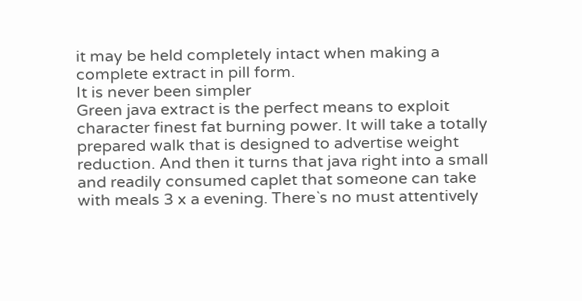it may be held completely intact when making a complete extract in pill form.
It is never been simpler
Green java extract is the perfect means to exploit character finest fat burning power. It will take a totally prepared walk that is designed to advertise weight reduction. And then it turns that java right into a small and readily consumed caplet that someone can take with meals 3 x a evening. There`s no must attentively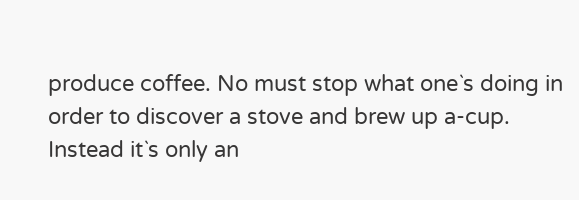produce coffee. No must stop what one`s doing in order to discover a stove and brew up a-cup. Instead it`s only an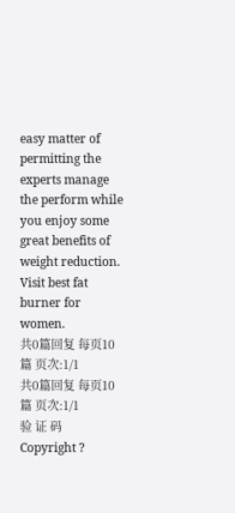easy matter of permitting the experts manage the perform while you enjoy some great benefits of weight reduction. Visit best fat burner for women.
共0篇回复 每页10篇 页次:1/1
共0篇回复 每页10篇 页次:1/1
验 证 码
Copyright ?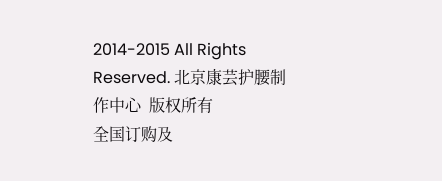2014-2015 All Rights Reserved. 北京康芸护腰制作中心  版权所有
全国订购及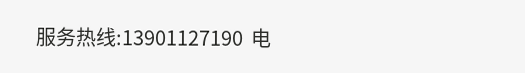服务热线:13901127190  电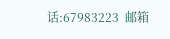话:67983223  邮箱